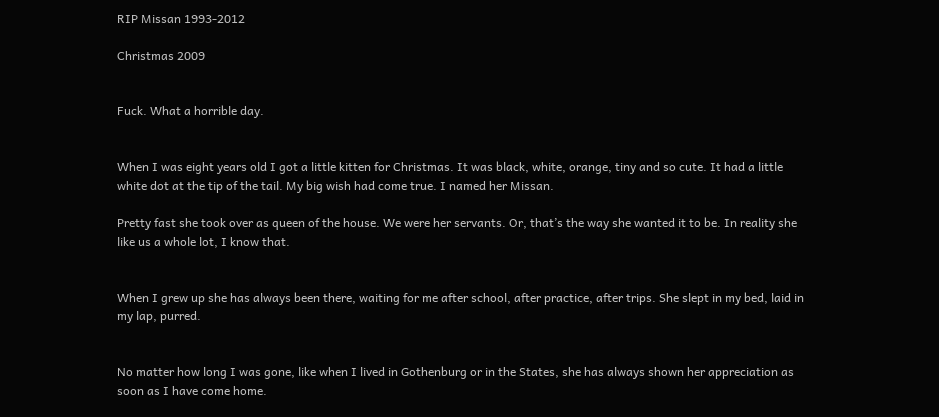RIP Missan 1993-2012

Christmas 2009


Fuck. What a horrible day.


When I was eight years old I got a little kitten for Christmas. It was black, white, orange, tiny and so cute. It had a little white dot at the tip of the tail. My big wish had come true. I named her Missan.

Pretty fast she took over as queen of the house. We were her servants. Or, that’s the way she wanted it to be. In reality she like us a whole lot, I know that.


When I grew up she has always been there, waiting for me after school, after practice, after trips. She slept in my bed, laid in my lap, purred.


No matter how long I was gone, like when I lived in Gothenburg or in the States, she has always shown her appreciation as soon as I have come home.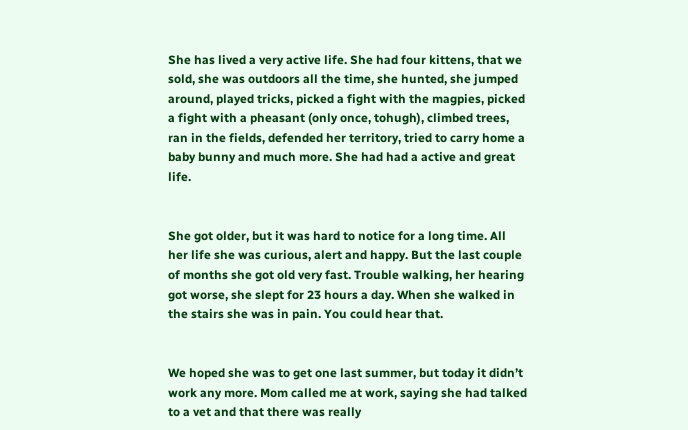She has lived a very active life. She had four kittens, that we sold, she was outdoors all the time, she hunted, she jumped around, played tricks, picked a fight with the magpies, picked a fight with a pheasant (only once, tohugh), climbed trees, ran in the fields, defended her territory, tried to carry home a baby bunny and much more. She had had a active and great life.


She got older, but it was hard to notice for a long time. All her life she was curious, alert and happy. But the last couple of months she got old very fast. Trouble walking, her hearing got worse, she slept for 23 hours a day. When she walked in the stairs she was in pain. You could hear that.


We hoped she was to get one last summer, but today it didn’t work any more. Mom called me at work, saying she had talked to a vet and that there was really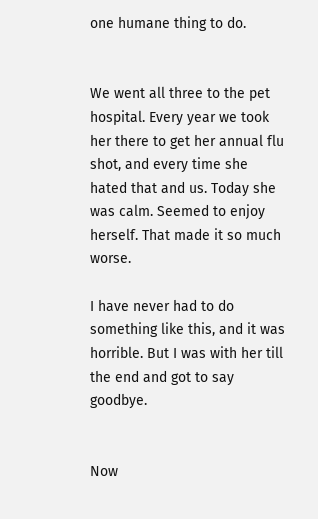one humane thing to do.


We went all three to the pet hospital. Every year we took her there to get her annual flu shot, and every time she hated that and us. Today she was calm. Seemed to enjoy herself. That made it so much worse.

I have never had to do something like this, and it was horrible. But I was with her till the end and got to say goodbye.


Now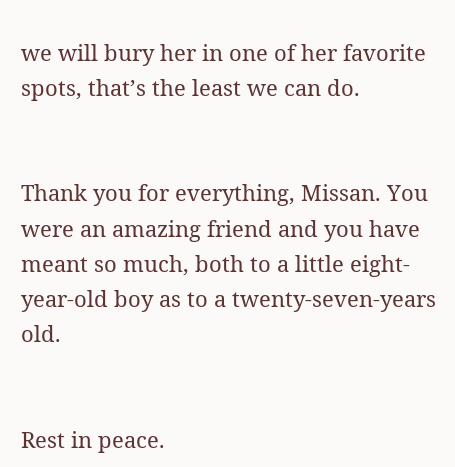we will bury her in one of her favorite spots, that’s the least we can do.


Thank you for everything, Missan. You were an amazing friend and you have meant so much, both to a little eight-year-old boy as to a twenty-seven-years old.


Rest in peace.